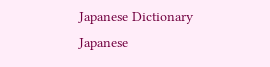Japanese Dictionary Japanese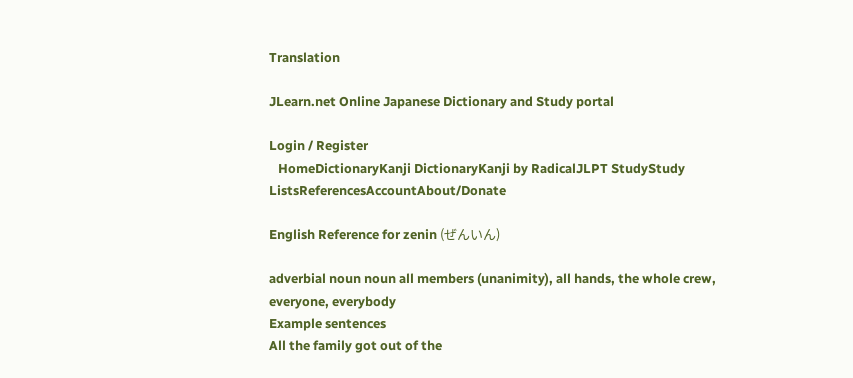Translation

JLearn.net Online Japanese Dictionary and Study portal

Login / Register
   HomeDictionaryKanji DictionaryKanji by RadicalJLPT StudyStudy ListsReferencesAccountAbout/Donate

English Reference for zenin (ぜんいん)

adverbial noun noun all members (unanimity), all hands, the whole crew, everyone, everybody
Example sentences
All the family got out of the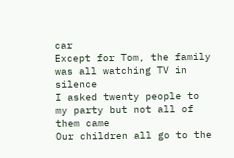car
Except for Tom, the family was all watching TV in silence
I asked twenty people to my party but not all of them came
Our children all go to the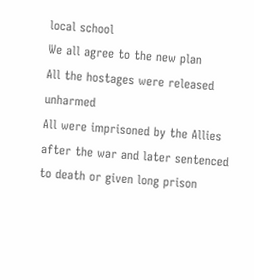local school
We all agree to the new plan
All the hostages were released unharmed
All were imprisoned by the Allies after the war and later sentenced to death or given long prison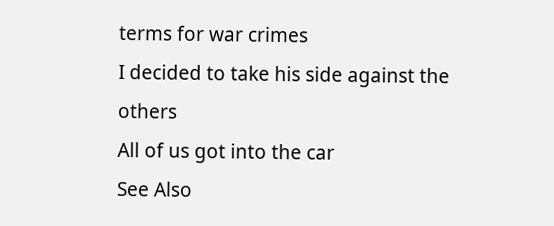terms for war crimes
I decided to take his side against the others
All of us got into the car
See Also